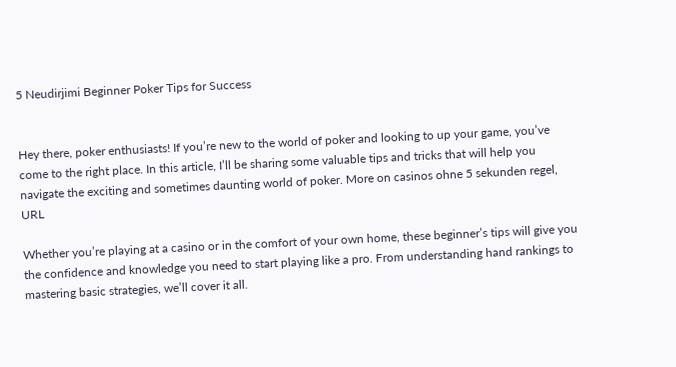5 Neudirjimi Beginner Poker Tips for Success


Hey there, poker enthusiasts! If you’re new to the world of poker and looking to up your game, you’ve come to the right place. In this article, I’ll be sharing some valuable tips and tricks that will help you navigate the exciting and sometimes daunting world of poker. More on casinos ohne 5 sekunden regel, URL

Whether you’re playing at a casino or in the comfort of your own home, these beginner’s tips will give you the confidence and knowledge you need to start playing like a pro. From understanding hand rankings to mastering basic strategies, we’ll cover it all.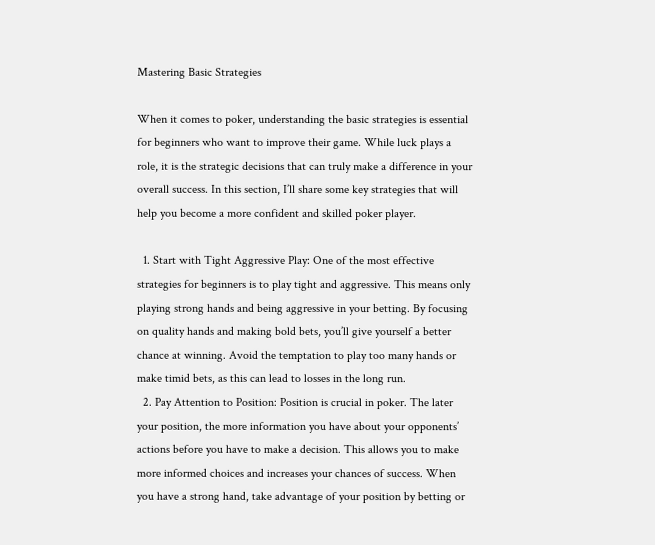Mastering Basic Strategies

When it comes to poker, understanding the basic strategies is essential for beginners who want to improve their game. While luck plays a role, it is the strategic decisions that can truly make a difference in your overall success. In this section, I’ll share some key strategies that will help you become a more confident and skilled poker player.

  1. Start with Tight Aggressive Play: One of the most effective strategies for beginners is to play tight and aggressive. This means only playing strong hands and being aggressive in your betting. By focusing on quality hands and making bold bets, you’ll give yourself a better chance at winning. Avoid the temptation to play too many hands or make timid bets, as this can lead to losses in the long run.
  2. Pay Attention to Position: Position is crucial in poker. The later your position, the more information you have about your opponents’ actions before you have to make a decision. This allows you to make more informed choices and increases your chances of success. When you have a strong hand, take advantage of your position by betting or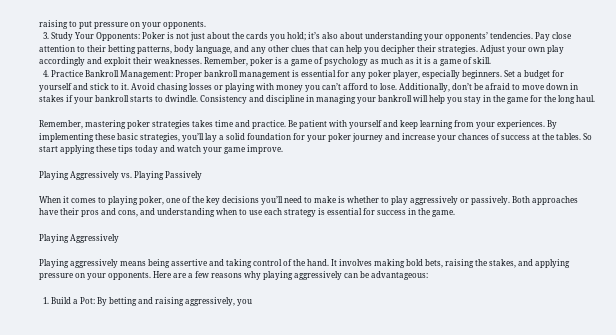raising to put pressure on your opponents.
  3. Study Your Opponents: Poker is not just about the cards you hold; it’s also about understanding your opponents’ tendencies. Pay close attention to their betting patterns, body language, and any other clues that can help you decipher their strategies. Adjust your own play accordingly and exploit their weaknesses. Remember, poker is a game of psychology as much as it is a game of skill.
  4. Practice Bankroll Management: Proper bankroll management is essential for any poker player, especially beginners. Set a budget for yourself and stick to it. Avoid chasing losses or playing with money you can’t afford to lose. Additionally, don’t be afraid to move down in stakes if your bankroll starts to dwindle. Consistency and discipline in managing your bankroll will help you stay in the game for the long haul.

Remember, mastering poker strategies takes time and practice. Be patient with yourself and keep learning from your experiences. By implementing these basic strategies, you’ll lay a solid foundation for your poker journey and increase your chances of success at the tables. So start applying these tips today and watch your game improve.

Playing Aggressively vs. Playing Passively

When it comes to playing poker, one of the key decisions you’ll need to make is whether to play aggressively or passively. Both approaches have their pros and cons, and understanding when to use each strategy is essential for success in the game.

Playing Aggressively

Playing aggressively means being assertive and taking control of the hand. It involves making bold bets, raising the stakes, and applying pressure on your opponents. Here are a few reasons why playing aggressively can be advantageous:

  1. Build a Pot: By betting and raising aggressively, you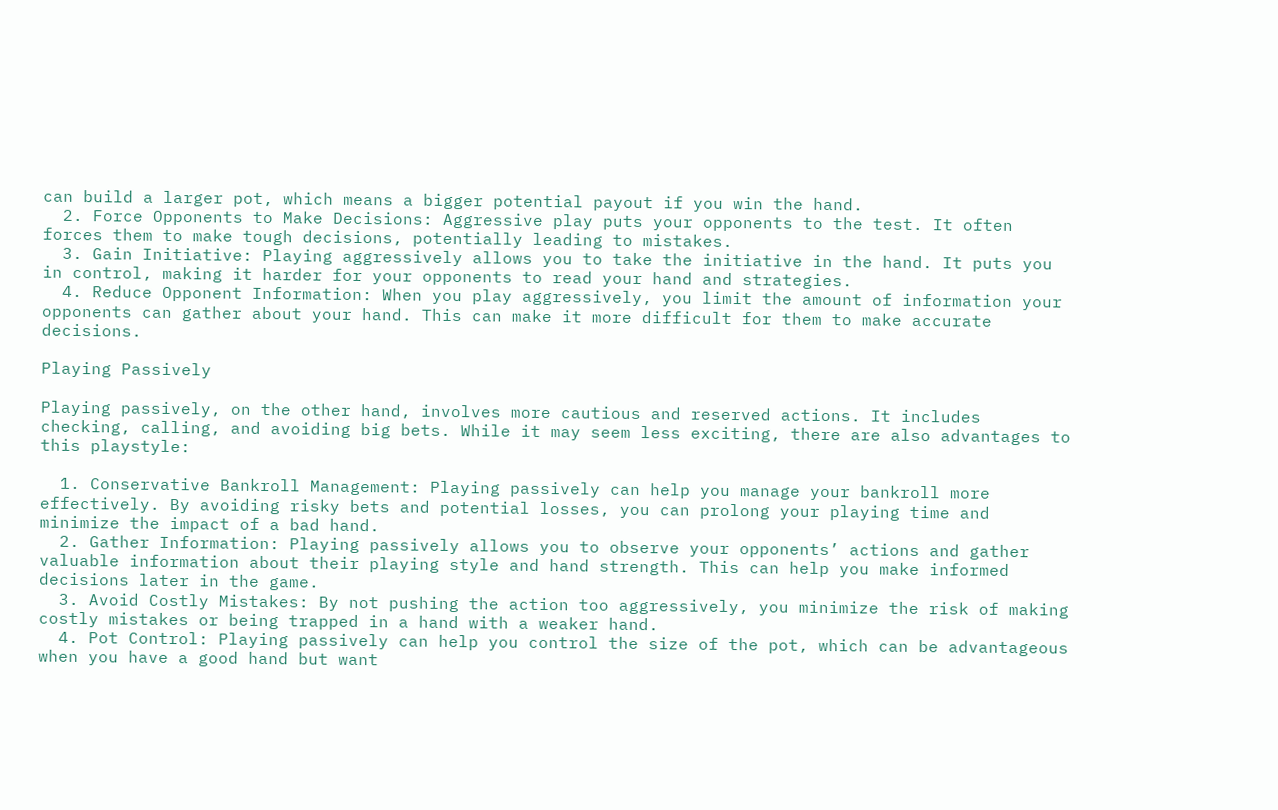can build a larger pot, which means a bigger potential payout if you win the hand.
  2. Force Opponents to Make Decisions: Aggressive play puts your opponents to the test. It often forces them to make tough decisions, potentially leading to mistakes.
  3. Gain Initiative: Playing aggressively allows you to take the initiative in the hand. It puts you in control, making it harder for your opponents to read your hand and strategies.
  4. Reduce Opponent Information: When you play aggressively, you limit the amount of information your opponents can gather about your hand. This can make it more difficult for them to make accurate decisions.

Playing Passively

Playing passively, on the other hand, involves more cautious and reserved actions. It includes checking, calling, and avoiding big bets. While it may seem less exciting, there are also advantages to this playstyle:

  1. Conservative Bankroll Management: Playing passively can help you manage your bankroll more effectively. By avoiding risky bets and potential losses, you can prolong your playing time and minimize the impact of a bad hand.
  2. Gather Information: Playing passively allows you to observe your opponents’ actions and gather valuable information about their playing style and hand strength. This can help you make informed decisions later in the game.
  3. Avoid Costly Mistakes: By not pushing the action too aggressively, you minimize the risk of making costly mistakes or being trapped in a hand with a weaker hand.
  4. Pot Control: Playing passively can help you control the size of the pot, which can be advantageous when you have a good hand but want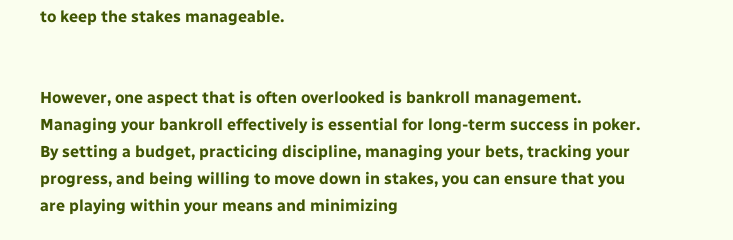to keep the stakes manageable.


However, one aspect that is often overlooked is bankroll management. Managing your bankroll effectively is essential for long-term success in poker. By setting a budget, practicing discipline, managing your bets, tracking your progress, and being willing to move down in stakes, you can ensure that you are playing within your means and minimizing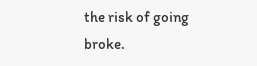the risk of going broke.